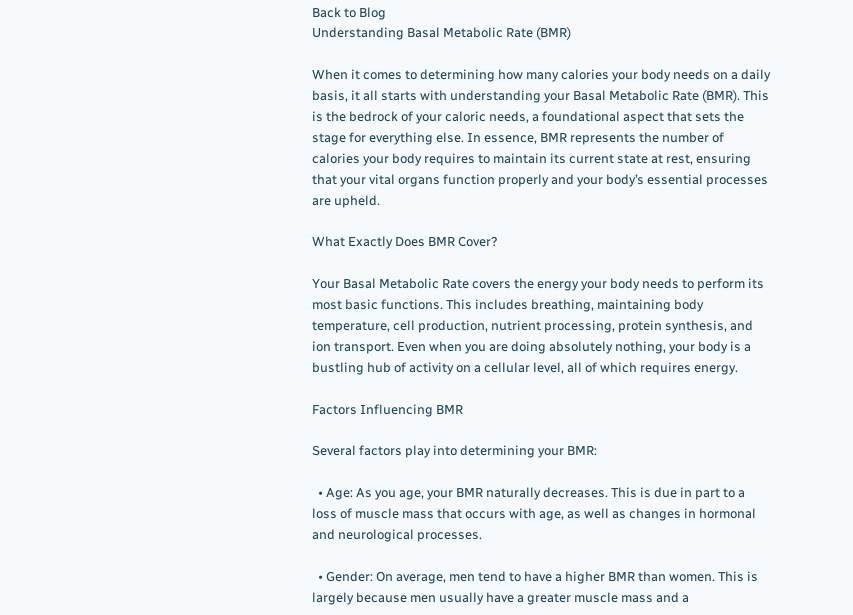Back to Blog
Understanding Basal Metabolic Rate (BMR)

When it comes to determining how many calories your body needs on a daily basis, it all starts with understanding your Basal Metabolic Rate (BMR). This is the bedrock of your caloric needs, a foundational aspect that sets the stage for everything else. In essence, BMR represents the number of calories your body requires to maintain its current state at rest, ensuring that your vital organs function properly and your body’s essential processes are upheld.

What Exactly Does BMR Cover?

Your Basal Metabolic Rate covers the energy your body needs to perform its most basic functions. This includes breathing, maintaining body temperature, cell production, nutrient processing, protein synthesis, and ion transport. Even when you are doing absolutely nothing, your body is a bustling hub of activity on a cellular level, all of which requires energy.

Factors Influencing BMR

Several factors play into determining your BMR:

  • Age: As you age, your BMR naturally decreases. This is due in part to a loss of muscle mass that occurs with age, as well as changes in hormonal and neurological processes.

  • Gender: On average, men tend to have a higher BMR than women. This is largely because men usually have a greater muscle mass and a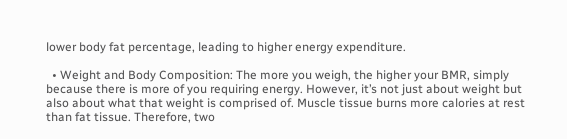lower body fat percentage, leading to higher energy expenditure.

  • Weight and Body Composition: The more you weigh, the higher your BMR, simply because there is more of you requiring energy. However, it’s not just about weight but also about what that weight is comprised of. Muscle tissue burns more calories at rest than fat tissue. Therefore, two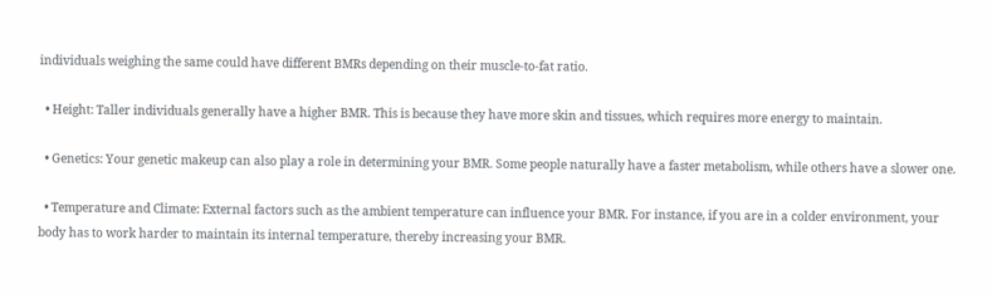individuals weighing the same could have different BMRs depending on their muscle-to-fat ratio.

  • Height: Taller individuals generally have a higher BMR. This is because they have more skin and tissues, which requires more energy to maintain.

  • Genetics: Your genetic makeup can also play a role in determining your BMR. Some people naturally have a faster metabolism, while others have a slower one.

  • Temperature and Climate: External factors such as the ambient temperature can influence your BMR. For instance, if you are in a colder environment, your body has to work harder to maintain its internal temperature, thereby increasing your BMR.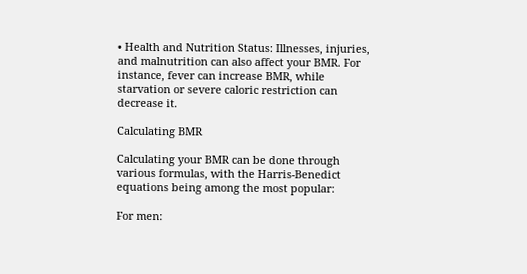• Health and Nutrition Status: Illnesses, injuries, and malnutrition can also affect your BMR. For instance, fever can increase BMR, while starvation or severe caloric restriction can decrease it.

Calculating BMR

Calculating your BMR can be done through various formulas, with the Harris-Benedict equations being among the most popular:

For men: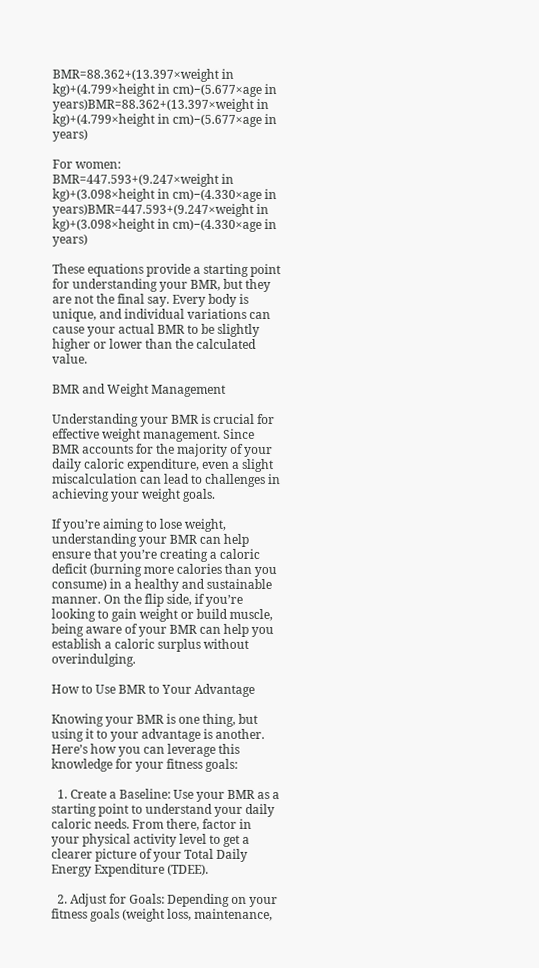BMR=88.362+(13.397×weight in kg)+(4.799×height in cm)−(5.677×age in years)BMR=88.362+(13.397×weight in kg)+(4.799×height in cm)−(5.677×age in years)

For women: BMR=447.593+(9.247×weight in kg)+(3.098×height in cm)−(4.330×age in years)BMR=447.593+(9.247×weight in kg)+(3.098×height in cm)−(4.330×age in years)

These equations provide a starting point for understanding your BMR, but they are not the final say. Every body is unique, and individual variations can cause your actual BMR to be slightly higher or lower than the calculated value.

BMR and Weight Management

Understanding your BMR is crucial for effective weight management. Since BMR accounts for the majority of your daily caloric expenditure, even a slight miscalculation can lead to challenges in achieving your weight goals.

If you’re aiming to lose weight, understanding your BMR can help ensure that you’re creating a caloric deficit (burning more calories than you consume) in a healthy and sustainable manner. On the flip side, if you’re looking to gain weight or build muscle, being aware of your BMR can help you establish a caloric surplus without overindulging.

How to Use BMR to Your Advantage

Knowing your BMR is one thing, but using it to your advantage is another. Here’s how you can leverage this knowledge for your fitness goals:

  1. Create a Baseline: Use your BMR as a starting point to understand your daily caloric needs. From there, factor in your physical activity level to get a clearer picture of your Total Daily Energy Expenditure (TDEE).

  2. Adjust for Goals: Depending on your fitness goals (weight loss, maintenance,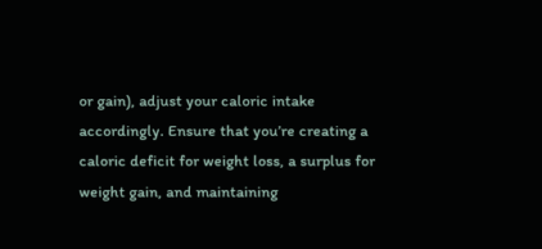or gain), adjust your caloric intake accordingly. Ensure that you’re creating a caloric deficit for weight loss, a surplus for weight gain, and maintaining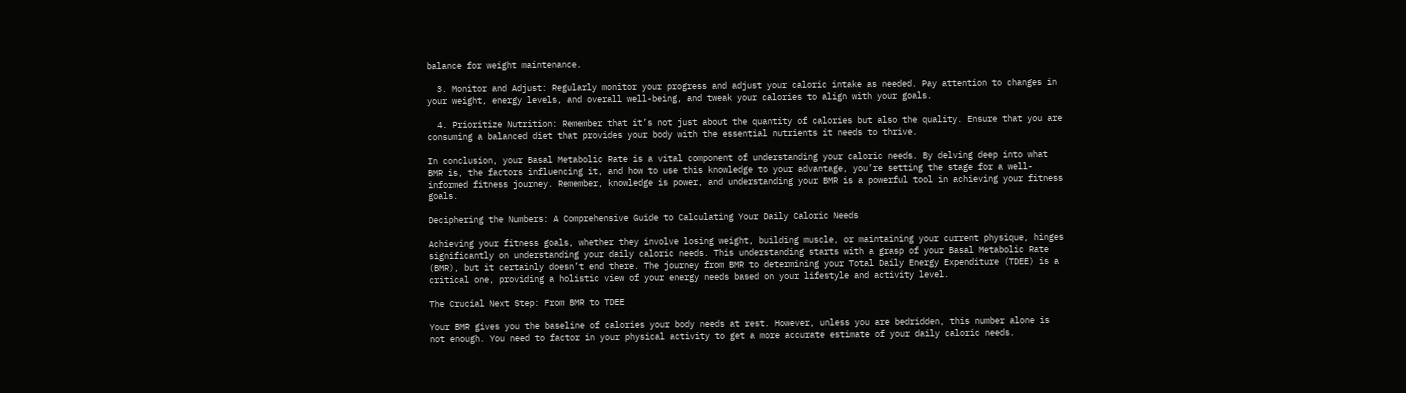balance for weight maintenance.

  3. Monitor and Adjust: Regularly monitor your progress and adjust your caloric intake as needed. Pay attention to changes in your weight, energy levels, and overall well-being, and tweak your calories to align with your goals.

  4. Prioritize Nutrition: Remember that it’s not just about the quantity of calories but also the quality. Ensure that you are consuming a balanced diet that provides your body with the essential nutrients it needs to thrive.

In conclusion, your Basal Metabolic Rate is a vital component of understanding your caloric needs. By delving deep into what BMR is, the factors influencing it, and how to use this knowledge to your advantage, you’re setting the stage for a well-informed fitness journey. Remember, knowledge is power, and understanding your BMR is a powerful tool in achieving your fitness goals.

Deciphering the Numbers: A Comprehensive Guide to Calculating Your Daily Caloric Needs

Achieving your fitness goals, whether they involve losing weight, building muscle, or maintaining your current physique, hinges significantly on understanding your daily caloric needs. This understanding starts with a grasp of your Basal Metabolic Rate (BMR), but it certainly doesn’t end there. The journey from BMR to determining your Total Daily Energy Expenditure (TDEE) is a critical one, providing a holistic view of your energy needs based on your lifestyle and activity level.

The Crucial Next Step: From BMR to TDEE

Your BMR gives you the baseline of calories your body needs at rest. However, unless you are bedridden, this number alone is not enough. You need to factor in your physical activity to get a more accurate estimate of your daily caloric needs.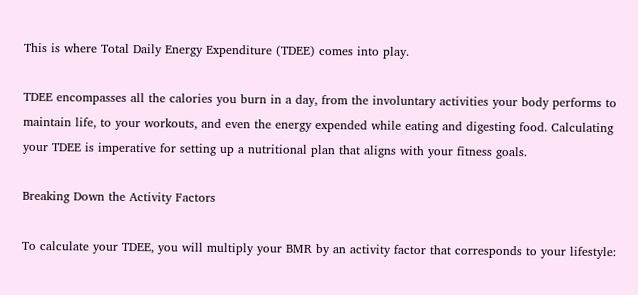This is where Total Daily Energy Expenditure (TDEE) comes into play.

TDEE encompasses all the calories you burn in a day, from the involuntary activities your body performs to maintain life, to your workouts, and even the energy expended while eating and digesting food. Calculating your TDEE is imperative for setting up a nutritional plan that aligns with your fitness goals.

Breaking Down the Activity Factors

To calculate your TDEE, you will multiply your BMR by an activity factor that corresponds to your lifestyle: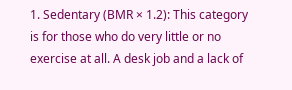1. Sedentary (BMR × 1.2): This category is for those who do very little or no exercise at all. A desk job and a lack of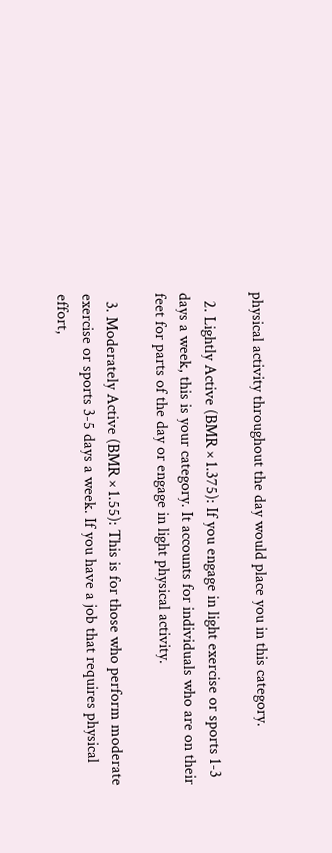physical activity throughout the day would place you in this category.

  2. Lightly Active (BMR × 1.375): If you engage in light exercise or sports 1-3 days a week, this is your category. It accounts for individuals who are on their feet for parts of the day or engage in light physical activity.

  3. Moderately Active (BMR × 1.55): This is for those who perform moderate exercise or sports 3-5 days a week. If you have a job that requires physical effort,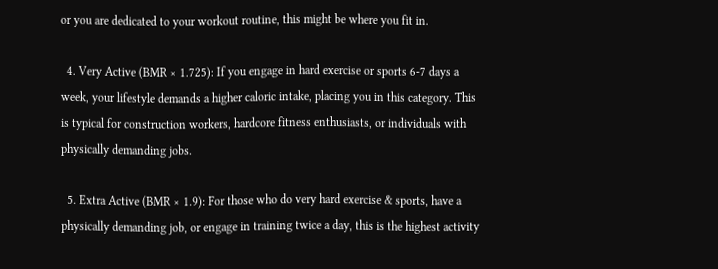or you are dedicated to your workout routine, this might be where you fit in.

  4. Very Active (BMR × 1.725): If you engage in hard exercise or sports 6-7 days a week, your lifestyle demands a higher caloric intake, placing you in this category. This is typical for construction workers, hardcore fitness enthusiasts, or individuals with physically demanding jobs.

  5. Extra Active (BMR × 1.9): For those who do very hard exercise & sports, have a physically demanding job, or engage in training twice a day, this is the highest activity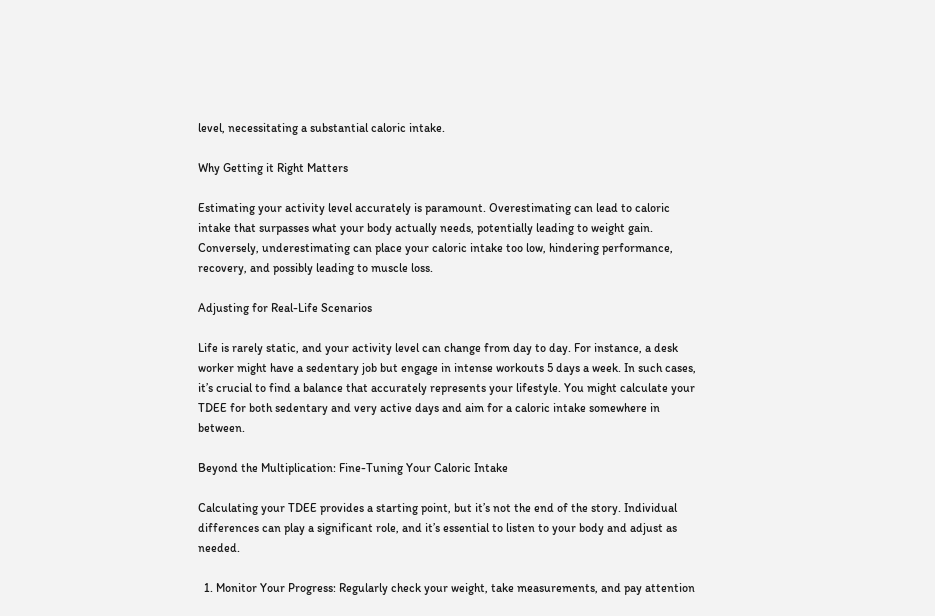level, necessitating a substantial caloric intake.

Why Getting it Right Matters

Estimating your activity level accurately is paramount. Overestimating can lead to caloric intake that surpasses what your body actually needs, potentially leading to weight gain. Conversely, underestimating can place your caloric intake too low, hindering performance, recovery, and possibly leading to muscle loss.

Adjusting for Real-Life Scenarios

Life is rarely static, and your activity level can change from day to day. For instance, a desk worker might have a sedentary job but engage in intense workouts 5 days a week. In such cases, it’s crucial to find a balance that accurately represents your lifestyle. You might calculate your TDEE for both sedentary and very active days and aim for a caloric intake somewhere in between.

Beyond the Multiplication: Fine-Tuning Your Caloric Intake

Calculating your TDEE provides a starting point, but it’s not the end of the story. Individual differences can play a significant role, and it’s essential to listen to your body and adjust as needed.

  1. Monitor Your Progress: Regularly check your weight, take measurements, and pay attention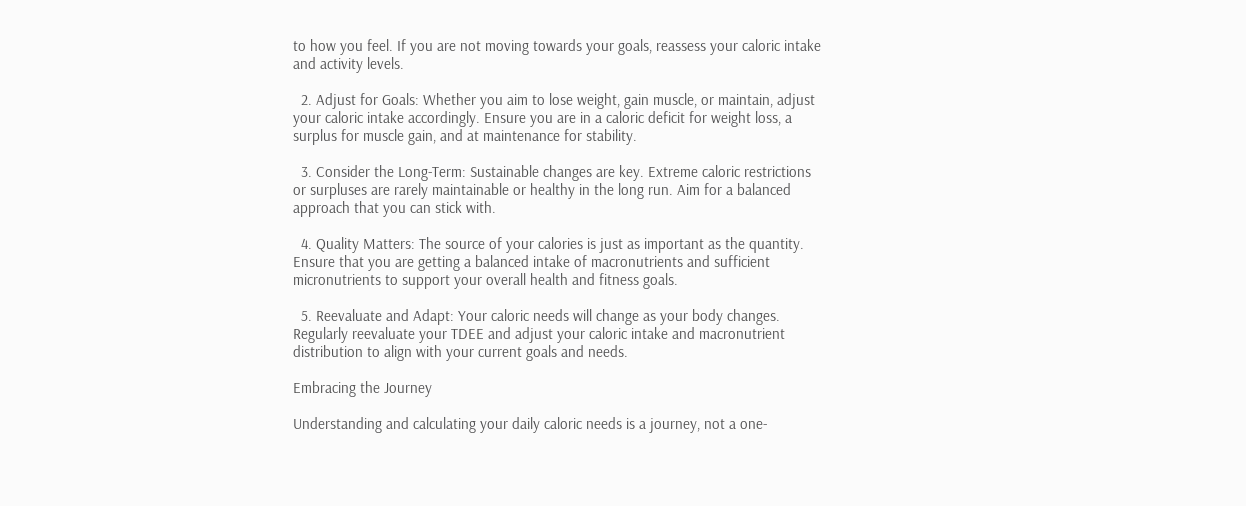to how you feel. If you are not moving towards your goals, reassess your caloric intake and activity levels.

  2. Adjust for Goals: Whether you aim to lose weight, gain muscle, or maintain, adjust your caloric intake accordingly. Ensure you are in a caloric deficit for weight loss, a surplus for muscle gain, and at maintenance for stability.

  3. Consider the Long-Term: Sustainable changes are key. Extreme caloric restrictions or surpluses are rarely maintainable or healthy in the long run. Aim for a balanced approach that you can stick with.

  4. Quality Matters: The source of your calories is just as important as the quantity. Ensure that you are getting a balanced intake of macronutrients and sufficient micronutrients to support your overall health and fitness goals.

  5. Reevaluate and Adapt: Your caloric needs will change as your body changes. Regularly reevaluate your TDEE and adjust your caloric intake and macronutrient distribution to align with your current goals and needs.

Embracing the Journey

Understanding and calculating your daily caloric needs is a journey, not a one-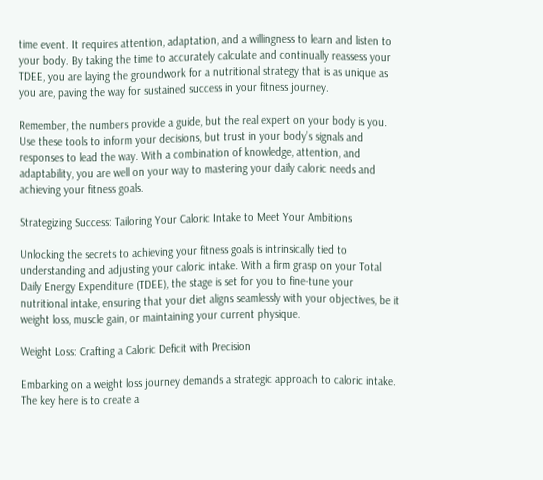time event. It requires attention, adaptation, and a willingness to learn and listen to your body. By taking the time to accurately calculate and continually reassess your TDEE, you are laying the groundwork for a nutritional strategy that is as unique as you are, paving the way for sustained success in your fitness journey.

Remember, the numbers provide a guide, but the real expert on your body is you. Use these tools to inform your decisions, but trust in your body’s signals and responses to lead the way. With a combination of knowledge, attention, and adaptability, you are well on your way to mastering your daily caloric needs and achieving your fitness goals.

Strategizing Success: Tailoring Your Caloric Intake to Meet Your Ambitions

Unlocking the secrets to achieving your fitness goals is intrinsically tied to understanding and adjusting your caloric intake. With a firm grasp on your Total Daily Energy Expenditure (TDEE), the stage is set for you to fine-tune your nutritional intake, ensuring that your diet aligns seamlessly with your objectives, be it weight loss, muscle gain, or maintaining your current physique.

Weight Loss: Crafting a Caloric Deficit with Precision

Embarking on a weight loss journey demands a strategic approach to caloric intake. The key here is to create a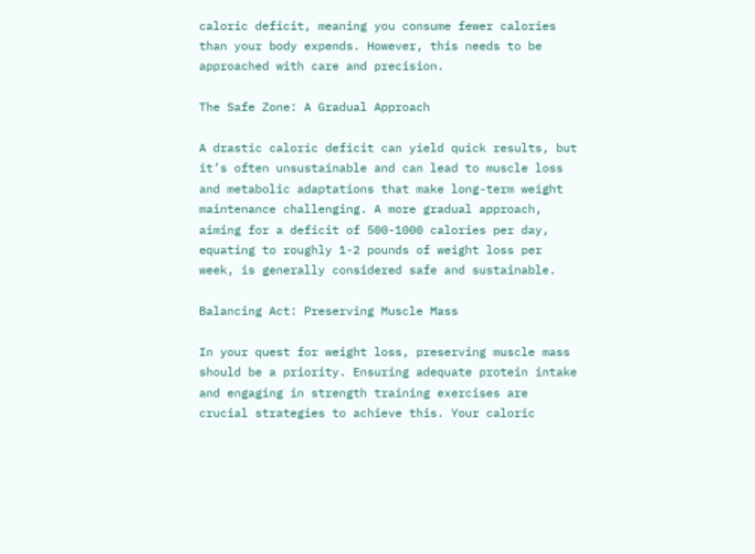caloric deficit, meaning you consume fewer calories than your body expends. However, this needs to be approached with care and precision.

The Safe Zone: A Gradual Approach

A drastic caloric deficit can yield quick results, but it’s often unsustainable and can lead to muscle loss and metabolic adaptations that make long-term weight maintenance challenging. A more gradual approach, aiming for a deficit of 500-1000 calories per day, equating to roughly 1-2 pounds of weight loss per week, is generally considered safe and sustainable.

Balancing Act: Preserving Muscle Mass

In your quest for weight loss, preserving muscle mass should be a priority. Ensuring adequate protein intake and engaging in strength training exercises are crucial strategies to achieve this. Your caloric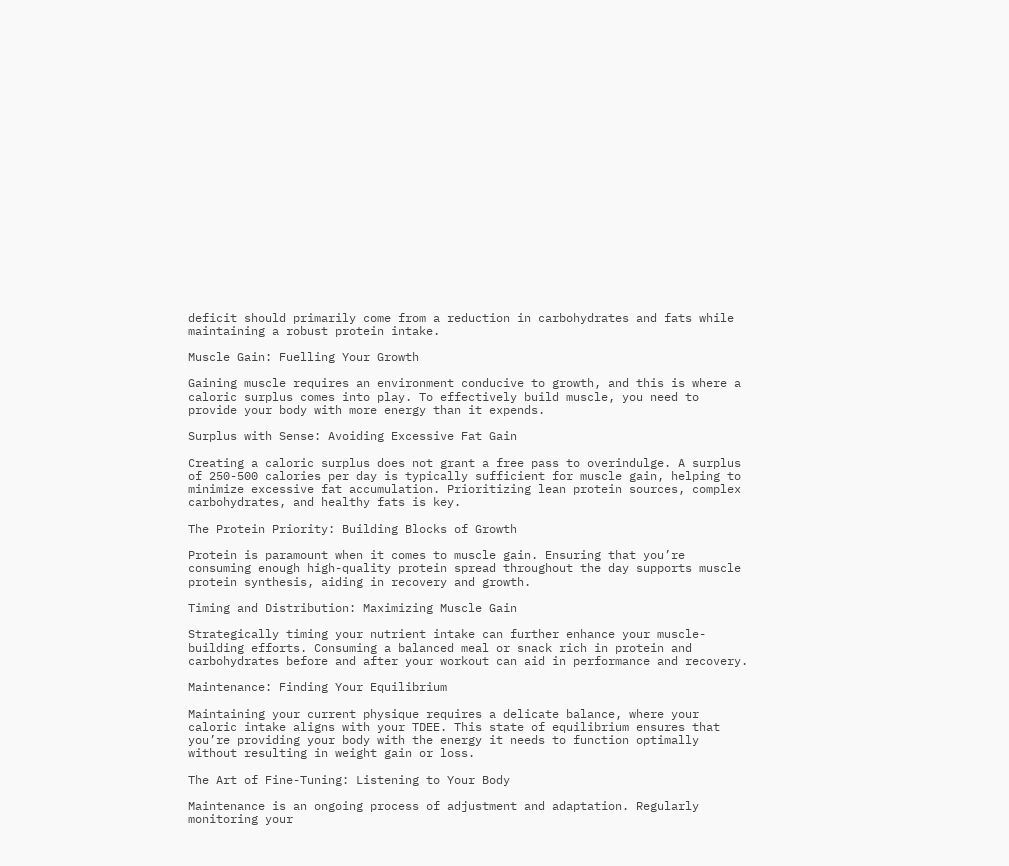deficit should primarily come from a reduction in carbohydrates and fats while maintaining a robust protein intake.

Muscle Gain: Fuelling Your Growth

Gaining muscle requires an environment conducive to growth, and this is where a caloric surplus comes into play. To effectively build muscle, you need to provide your body with more energy than it expends.

Surplus with Sense: Avoiding Excessive Fat Gain

Creating a caloric surplus does not grant a free pass to overindulge. A surplus of 250-500 calories per day is typically sufficient for muscle gain, helping to minimize excessive fat accumulation. Prioritizing lean protein sources, complex carbohydrates, and healthy fats is key.

The Protein Priority: Building Blocks of Growth

Protein is paramount when it comes to muscle gain. Ensuring that you’re consuming enough high-quality protein spread throughout the day supports muscle protein synthesis, aiding in recovery and growth.

Timing and Distribution: Maximizing Muscle Gain

Strategically timing your nutrient intake can further enhance your muscle-building efforts. Consuming a balanced meal or snack rich in protein and carbohydrates before and after your workout can aid in performance and recovery.

Maintenance: Finding Your Equilibrium

Maintaining your current physique requires a delicate balance, where your caloric intake aligns with your TDEE. This state of equilibrium ensures that you’re providing your body with the energy it needs to function optimally without resulting in weight gain or loss.

The Art of Fine-Tuning: Listening to Your Body

Maintenance is an ongoing process of adjustment and adaptation. Regularly monitoring your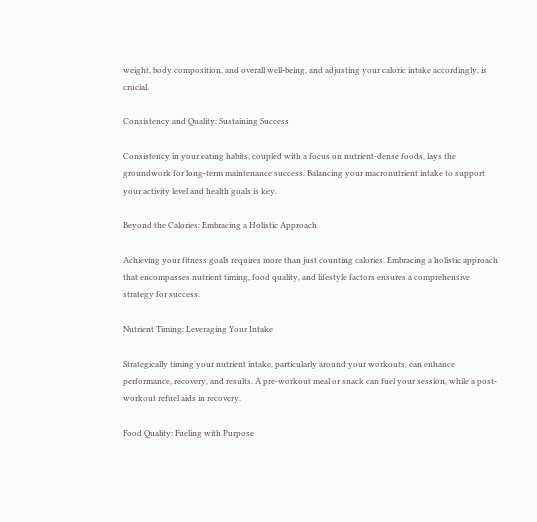weight, body composition, and overall well-being, and adjusting your caloric intake accordingly, is crucial.

Consistency and Quality: Sustaining Success

Consistency in your eating habits, coupled with a focus on nutrient-dense foods, lays the groundwork for long-term maintenance success. Balancing your macronutrient intake to support your activity level and health goals is key.

Beyond the Calories: Embracing a Holistic Approach

Achieving your fitness goals requires more than just counting calories. Embracing a holistic approach that encompasses nutrient timing, food quality, and lifestyle factors ensures a comprehensive strategy for success.

Nutrient Timing: Leveraging Your Intake

Strategically timing your nutrient intake, particularly around your workouts, can enhance performance, recovery, and results. A pre-workout meal or snack can fuel your session, while a post-workout refuel aids in recovery.

Food Quality: Fueling with Purpose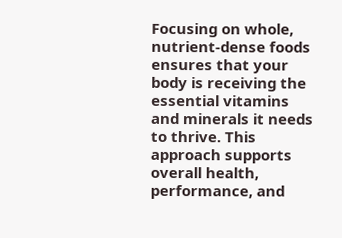Focusing on whole, nutrient-dense foods ensures that your body is receiving the essential vitamins and minerals it needs to thrive. This approach supports overall health, performance, and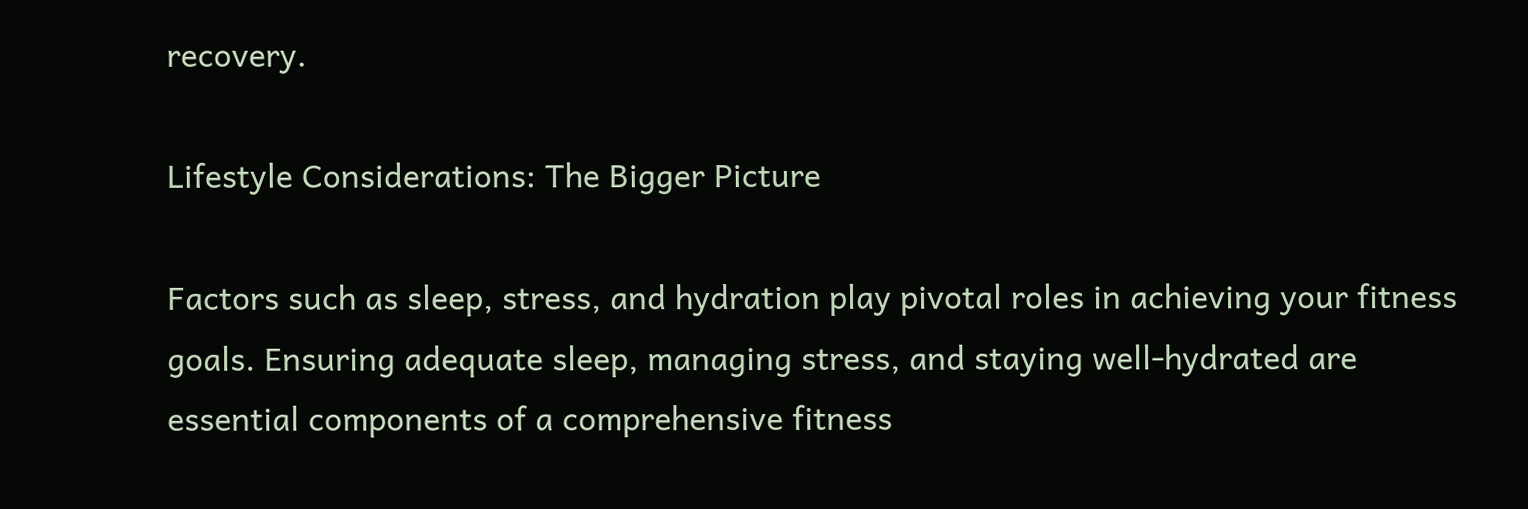recovery.

Lifestyle Considerations: The Bigger Picture

Factors such as sleep, stress, and hydration play pivotal roles in achieving your fitness goals. Ensuring adequate sleep, managing stress, and staying well-hydrated are essential components of a comprehensive fitness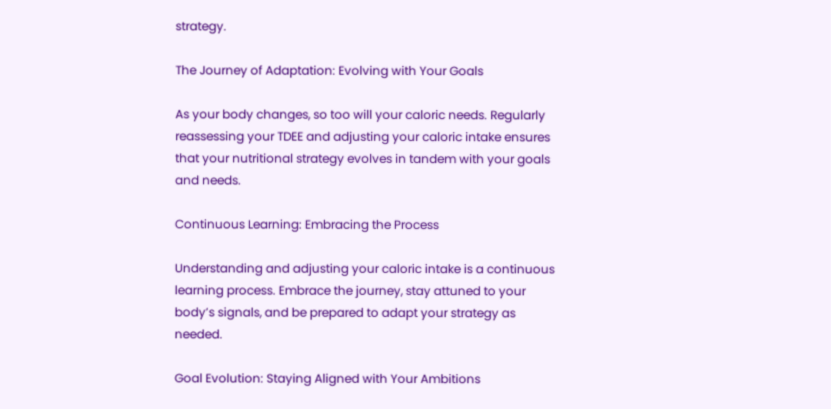strategy.

The Journey of Adaptation: Evolving with Your Goals

As your body changes, so too will your caloric needs. Regularly reassessing your TDEE and adjusting your caloric intake ensures that your nutritional strategy evolves in tandem with your goals and needs.

Continuous Learning: Embracing the Process

Understanding and adjusting your caloric intake is a continuous learning process. Embrace the journey, stay attuned to your body’s signals, and be prepared to adapt your strategy as needed.

Goal Evolution: Staying Aligned with Your Ambitions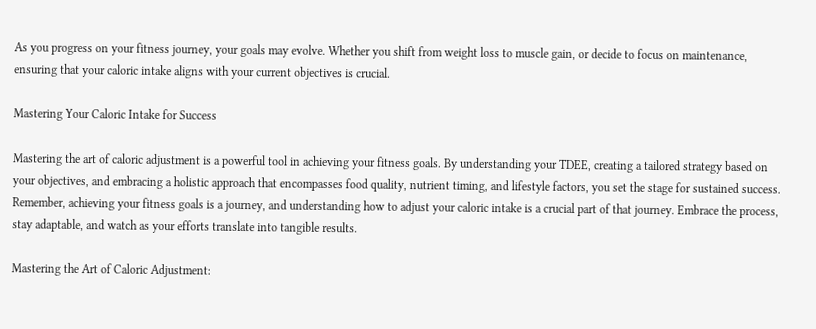As you progress on your fitness journey, your goals may evolve. Whether you shift from weight loss to muscle gain, or decide to focus on maintenance, ensuring that your caloric intake aligns with your current objectives is crucial.

Mastering Your Caloric Intake for Success

Mastering the art of caloric adjustment is a powerful tool in achieving your fitness goals. By understanding your TDEE, creating a tailored strategy based on your objectives, and embracing a holistic approach that encompasses food quality, nutrient timing, and lifestyle factors, you set the stage for sustained success. Remember, achieving your fitness goals is a journey, and understanding how to adjust your caloric intake is a crucial part of that journey. Embrace the process, stay adaptable, and watch as your efforts translate into tangible results.

Mastering the Art of Caloric Adjustment: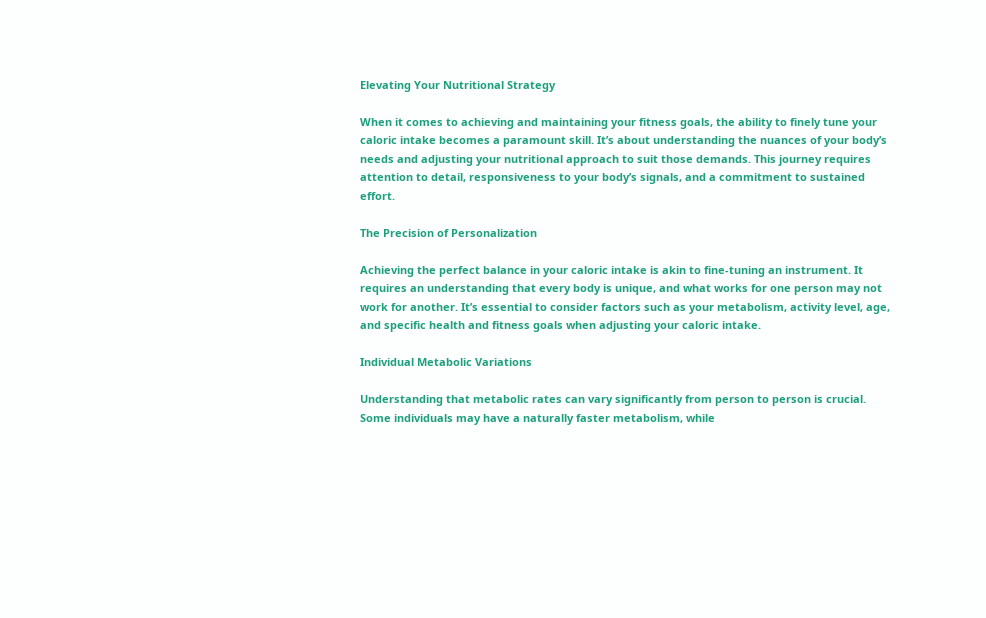Elevating Your Nutritional Strategy

When it comes to achieving and maintaining your fitness goals, the ability to finely tune your caloric intake becomes a paramount skill. It’s about understanding the nuances of your body’s needs and adjusting your nutritional approach to suit those demands. This journey requires attention to detail, responsiveness to your body’s signals, and a commitment to sustained effort.

The Precision of Personalization

Achieving the perfect balance in your caloric intake is akin to fine-tuning an instrument. It requires an understanding that every body is unique, and what works for one person may not work for another. It’s essential to consider factors such as your metabolism, activity level, age, and specific health and fitness goals when adjusting your caloric intake.

Individual Metabolic Variations

Understanding that metabolic rates can vary significantly from person to person is crucial. Some individuals may have a naturally faster metabolism, while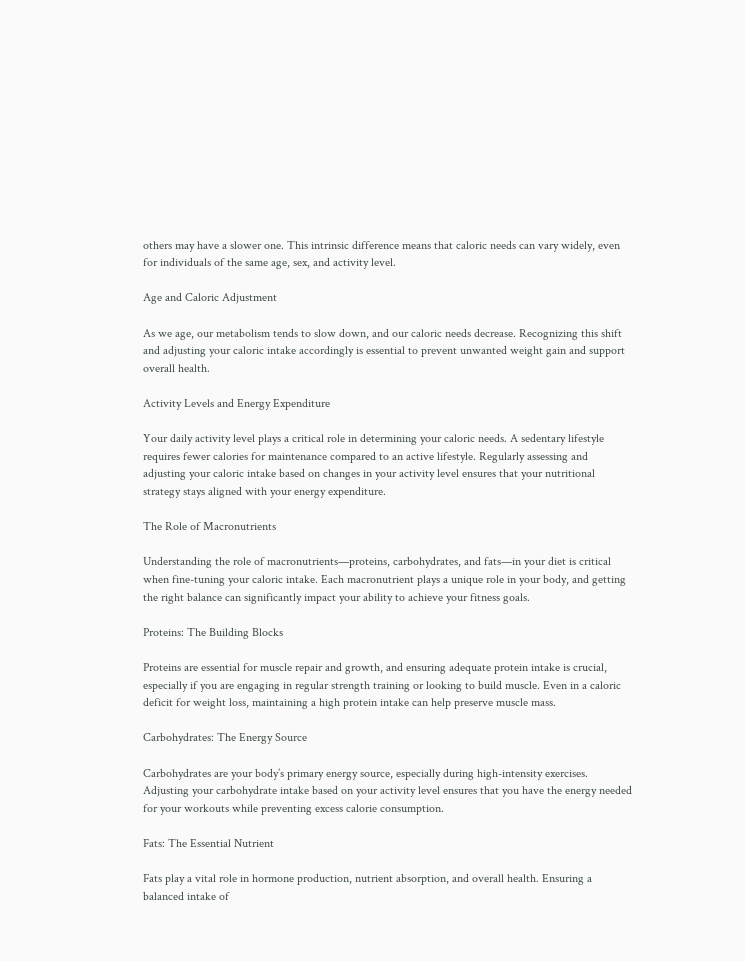others may have a slower one. This intrinsic difference means that caloric needs can vary widely, even for individuals of the same age, sex, and activity level.

Age and Caloric Adjustment

As we age, our metabolism tends to slow down, and our caloric needs decrease. Recognizing this shift and adjusting your caloric intake accordingly is essential to prevent unwanted weight gain and support overall health.

Activity Levels and Energy Expenditure

Your daily activity level plays a critical role in determining your caloric needs. A sedentary lifestyle requires fewer calories for maintenance compared to an active lifestyle. Regularly assessing and adjusting your caloric intake based on changes in your activity level ensures that your nutritional strategy stays aligned with your energy expenditure.

The Role of Macronutrients

Understanding the role of macronutrients—proteins, carbohydrates, and fats—in your diet is critical when fine-tuning your caloric intake. Each macronutrient plays a unique role in your body, and getting the right balance can significantly impact your ability to achieve your fitness goals.

Proteins: The Building Blocks

Proteins are essential for muscle repair and growth, and ensuring adequate protein intake is crucial, especially if you are engaging in regular strength training or looking to build muscle. Even in a caloric deficit for weight loss, maintaining a high protein intake can help preserve muscle mass.

Carbohydrates: The Energy Source

Carbohydrates are your body’s primary energy source, especially during high-intensity exercises. Adjusting your carbohydrate intake based on your activity level ensures that you have the energy needed for your workouts while preventing excess calorie consumption.

Fats: The Essential Nutrient

Fats play a vital role in hormone production, nutrient absorption, and overall health. Ensuring a balanced intake of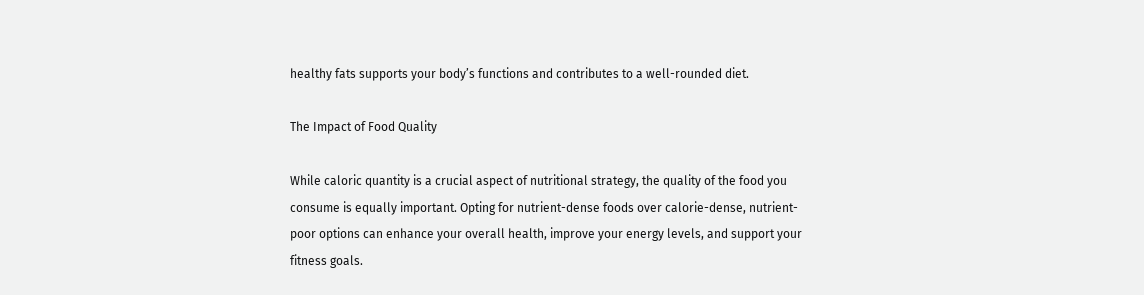healthy fats supports your body’s functions and contributes to a well-rounded diet.

The Impact of Food Quality

While caloric quantity is a crucial aspect of nutritional strategy, the quality of the food you consume is equally important. Opting for nutrient-dense foods over calorie-dense, nutrient-poor options can enhance your overall health, improve your energy levels, and support your fitness goals.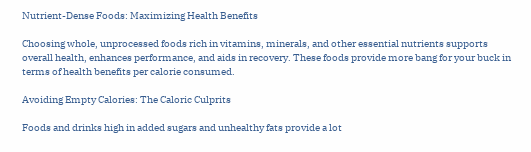Nutrient-Dense Foods: Maximizing Health Benefits

Choosing whole, unprocessed foods rich in vitamins, minerals, and other essential nutrients supports overall health, enhances performance, and aids in recovery. These foods provide more bang for your buck in terms of health benefits per calorie consumed.

Avoiding Empty Calories: The Caloric Culprits

Foods and drinks high in added sugars and unhealthy fats provide a lot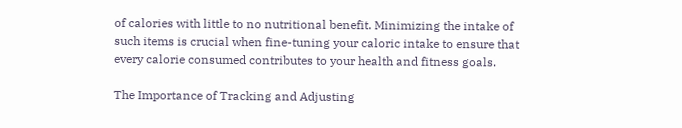of calories with little to no nutritional benefit. Minimizing the intake of such items is crucial when fine-tuning your caloric intake to ensure that every calorie consumed contributes to your health and fitness goals.

The Importance of Tracking and Adjusting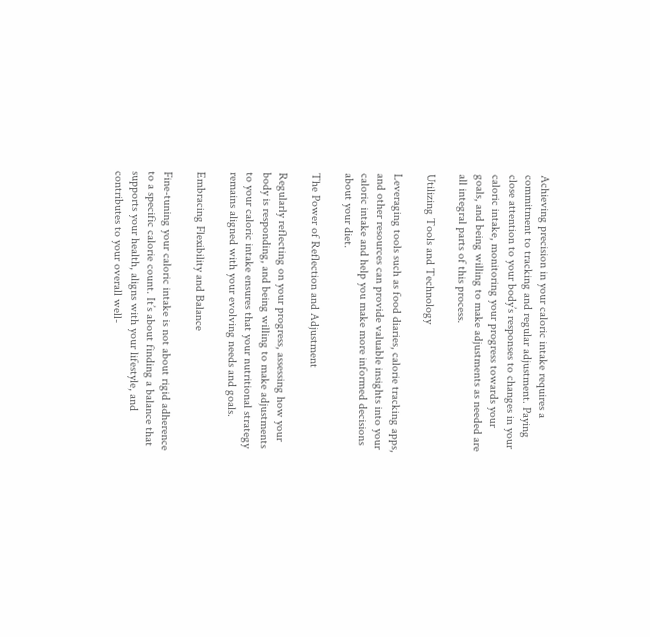Achieving precision in your caloric intake requires a commitment to tracking and regular adjustment. Paying close attention to your body’s responses to changes in your caloric intake, monitoring your progress towards your goals, and being willing to make adjustments as needed are all integral parts of this process.

Utilizing Tools and Technology

Leveraging tools such as food diaries, calorie tracking apps, and other resources can provide valuable insights into your caloric intake and help you make more informed decisions about your diet.

The Power of Reflection and Adjustment

Regularly reflecting on your progress, assessing how your body is responding, and being willing to make adjustments to your caloric intake ensures that your nutritional strategy remains aligned with your evolving needs and goals.

Embracing Flexibility and Balance

Fine-tuning your caloric intake is not about rigid adherence to a specific calorie count. It’s about finding a balance that supports your health, aligns with your lifestyle, and contributes to your overall well-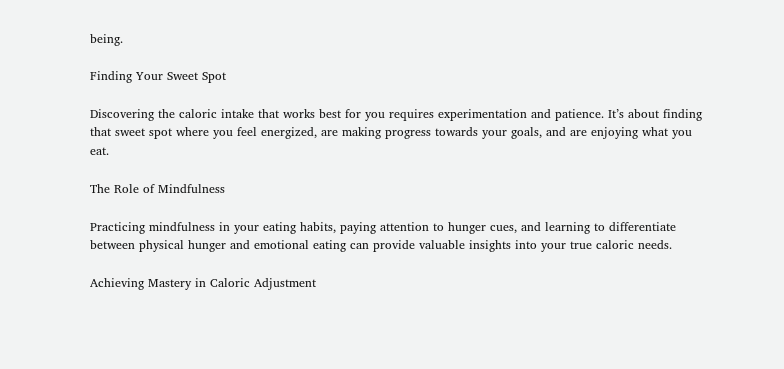being.

Finding Your Sweet Spot

Discovering the caloric intake that works best for you requires experimentation and patience. It’s about finding that sweet spot where you feel energized, are making progress towards your goals, and are enjoying what you eat.

The Role of Mindfulness

Practicing mindfulness in your eating habits, paying attention to hunger cues, and learning to differentiate between physical hunger and emotional eating can provide valuable insights into your true caloric needs.

Achieving Mastery in Caloric Adjustment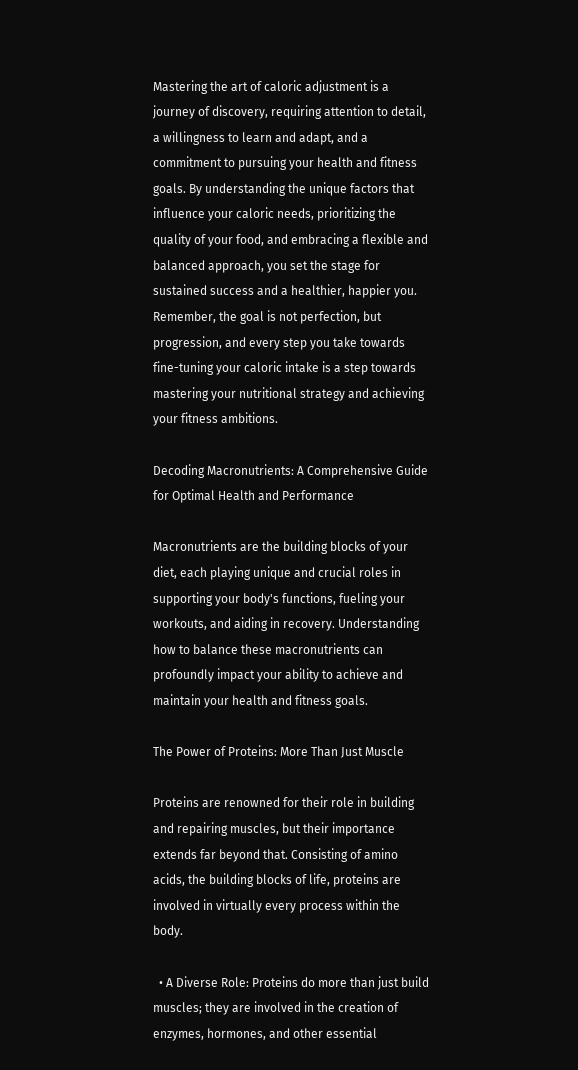Mastering the art of caloric adjustment is a journey of discovery, requiring attention to detail, a willingness to learn and adapt, and a commitment to pursuing your health and fitness goals. By understanding the unique factors that influence your caloric needs, prioritizing the quality of your food, and embracing a flexible and balanced approach, you set the stage for sustained success and a healthier, happier you. Remember, the goal is not perfection, but progression, and every step you take towards fine-tuning your caloric intake is a step towards mastering your nutritional strategy and achieving your fitness ambitions.

Decoding Macronutrients: A Comprehensive Guide for Optimal Health and Performance

Macronutrients are the building blocks of your diet, each playing unique and crucial roles in supporting your body's functions, fueling your workouts, and aiding in recovery. Understanding how to balance these macronutrients can profoundly impact your ability to achieve and maintain your health and fitness goals.

The Power of Proteins: More Than Just Muscle

Proteins are renowned for their role in building and repairing muscles, but their importance extends far beyond that. Consisting of amino acids, the building blocks of life, proteins are involved in virtually every process within the body.

  • A Diverse Role: Proteins do more than just build muscles; they are involved in the creation of enzymes, hormones, and other essential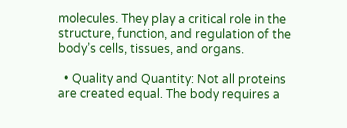molecules. They play a critical role in the structure, function, and regulation of the body’s cells, tissues, and organs.

  • Quality and Quantity: Not all proteins are created equal. The body requires a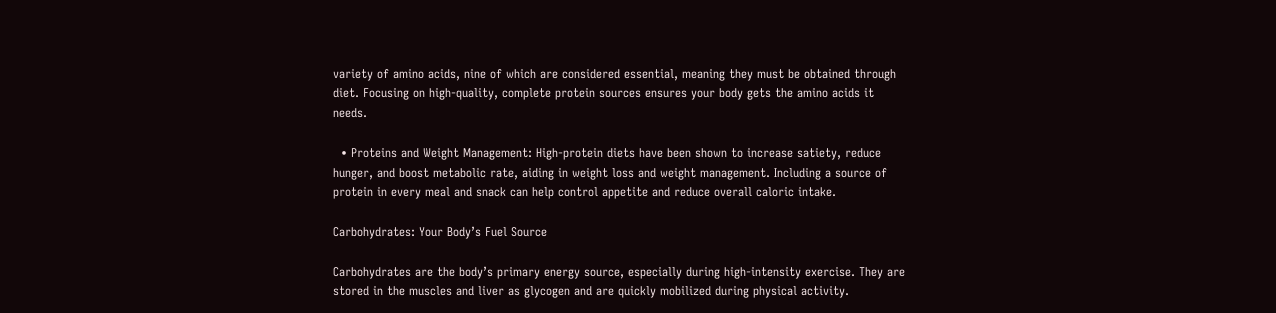variety of amino acids, nine of which are considered essential, meaning they must be obtained through diet. Focusing on high-quality, complete protein sources ensures your body gets the amino acids it needs.

  • Proteins and Weight Management: High-protein diets have been shown to increase satiety, reduce hunger, and boost metabolic rate, aiding in weight loss and weight management. Including a source of protein in every meal and snack can help control appetite and reduce overall caloric intake.

Carbohydrates: Your Body’s Fuel Source

Carbohydrates are the body’s primary energy source, especially during high-intensity exercise. They are stored in the muscles and liver as glycogen and are quickly mobilized during physical activity.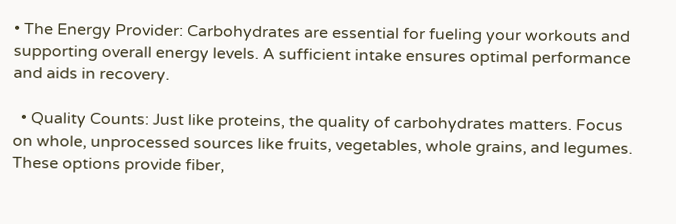• The Energy Provider: Carbohydrates are essential for fueling your workouts and supporting overall energy levels. A sufficient intake ensures optimal performance and aids in recovery.

  • Quality Counts: Just like proteins, the quality of carbohydrates matters. Focus on whole, unprocessed sources like fruits, vegetables, whole grains, and legumes. These options provide fiber,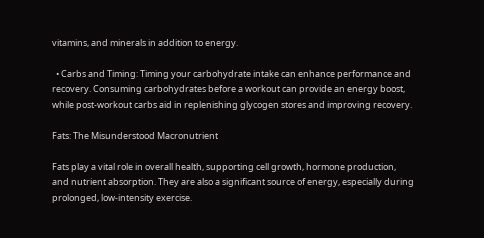vitamins, and minerals in addition to energy.

  • Carbs and Timing: Timing your carbohydrate intake can enhance performance and recovery. Consuming carbohydrates before a workout can provide an energy boost, while post-workout carbs aid in replenishing glycogen stores and improving recovery.

Fats: The Misunderstood Macronutrient

Fats play a vital role in overall health, supporting cell growth, hormone production, and nutrient absorption. They are also a significant source of energy, especially during prolonged, low-intensity exercise.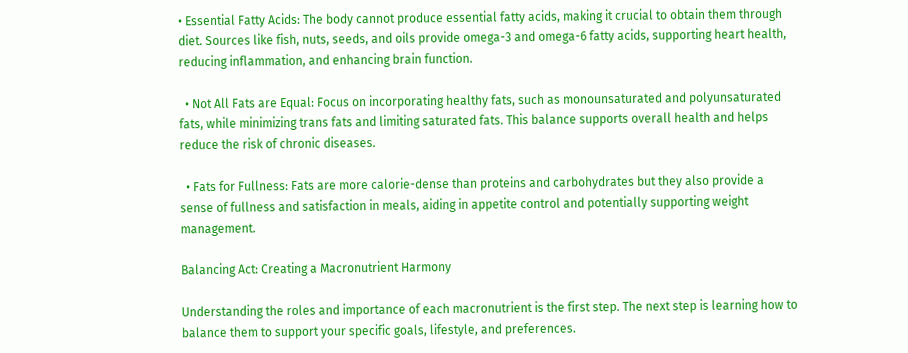• Essential Fatty Acids: The body cannot produce essential fatty acids, making it crucial to obtain them through diet. Sources like fish, nuts, seeds, and oils provide omega-3 and omega-6 fatty acids, supporting heart health, reducing inflammation, and enhancing brain function.

  • Not All Fats are Equal: Focus on incorporating healthy fats, such as monounsaturated and polyunsaturated fats, while minimizing trans fats and limiting saturated fats. This balance supports overall health and helps reduce the risk of chronic diseases.

  • Fats for Fullness: Fats are more calorie-dense than proteins and carbohydrates but they also provide a sense of fullness and satisfaction in meals, aiding in appetite control and potentially supporting weight management.

Balancing Act: Creating a Macronutrient Harmony

Understanding the roles and importance of each macronutrient is the first step. The next step is learning how to balance them to support your specific goals, lifestyle, and preferences.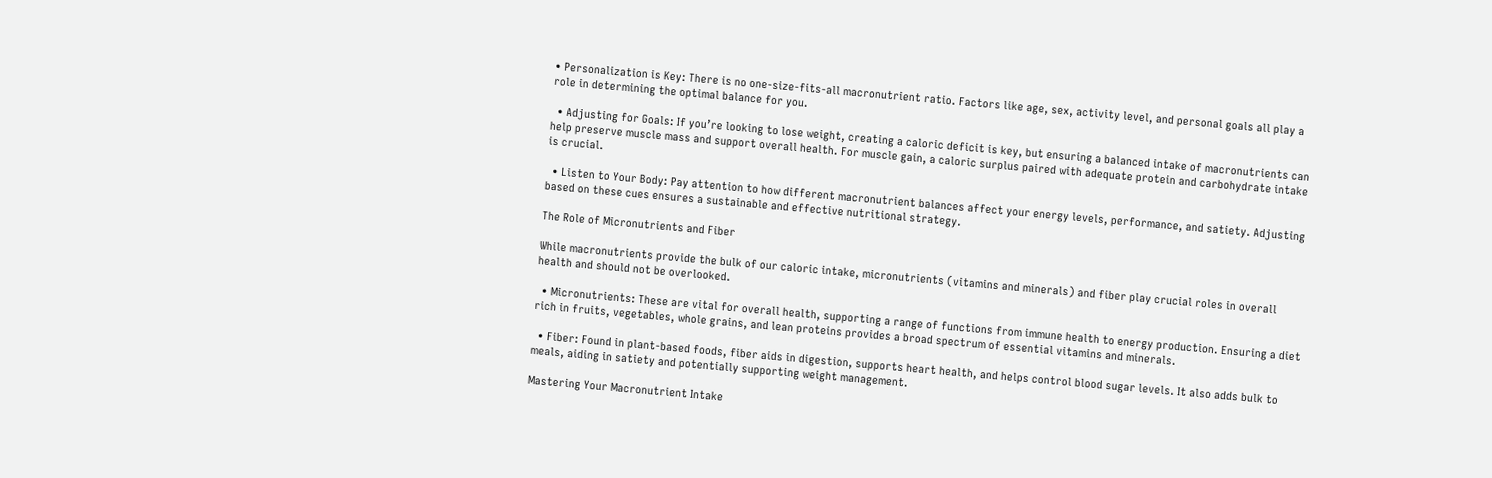• Personalization is Key: There is no one-size-fits-all macronutrient ratio. Factors like age, sex, activity level, and personal goals all play a role in determining the optimal balance for you.

  • Adjusting for Goals: If you’re looking to lose weight, creating a caloric deficit is key, but ensuring a balanced intake of macronutrients can help preserve muscle mass and support overall health. For muscle gain, a caloric surplus paired with adequate protein and carbohydrate intake is crucial.

  • Listen to Your Body: Pay attention to how different macronutrient balances affect your energy levels, performance, and satiety. Adjusting based on these cues ensures a sustainable and effective nutritional strategy.

The Role of Micronutrients and Fiber

While macronutrients provide the bulk of our caloric intake, micronutrients (vitamins and minerals) and fiber play crucial roles in overall health and should not be overlooked.

  • Micronutrients: These are vital for overall health, supporting a range of functions from immune health to energy production. Ensuring a diet rich in fruits, vegetables, whole grains, and lean proteins provides a broad spectrum of essential vitamins and minerals.

  • Fiber: Found in plant-based foods, fiber aids in digestion, supports heart health, and helps control blood sugar levels. It also adds bulk to meals, aiding in satiety and potentially supporting weight management.

Mastering Your Macronutrient Intake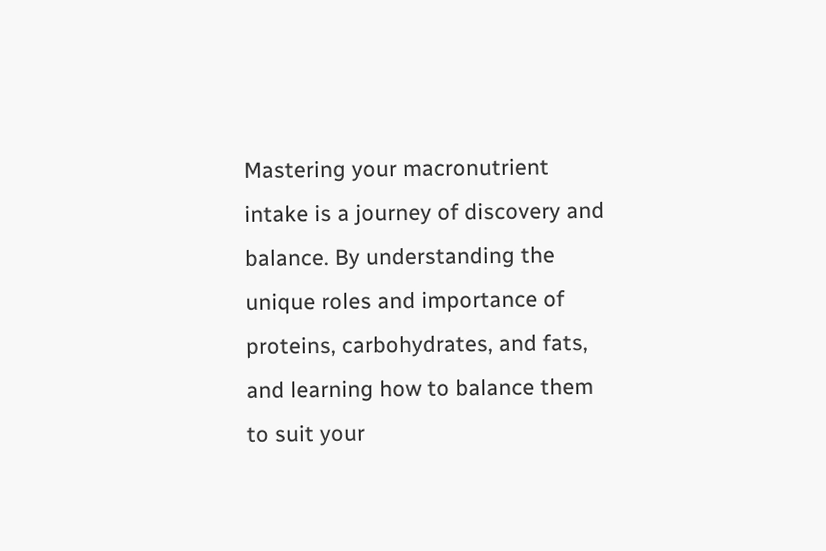Mastering your macronutrient intake is a journey of discovery and balance. By understanding the unique roles and importance of proteins, carbohydrates, and fats, and learning how to balance them to suit your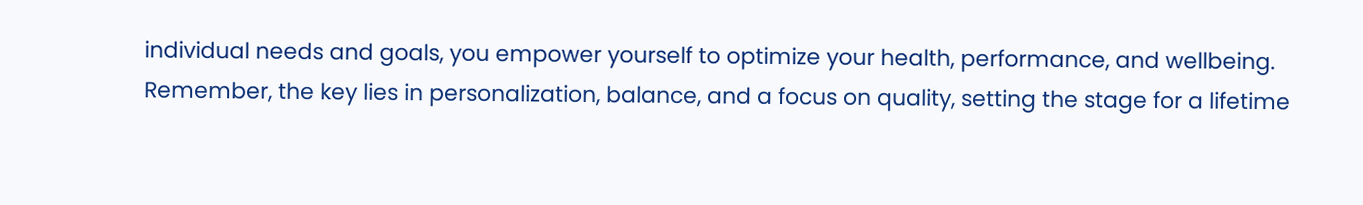individual needs and goals, you empower yourself to optimize your health, performance, and wellbeing. Remember, the key lies in personalization, balance, and a focus on quality, setting the stage for a lifetime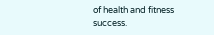of health and fitness success.